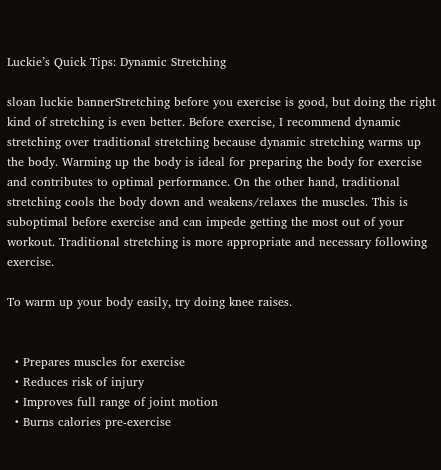Luckie’s Quick Tips: Dynamic Stretching

sloan luckie bannerStretching before you exercise is good, but doing the right kind of stretching is even better. Before exercise, I recommend dynamic stretching over traditional stretching because dynamic stretching warms up the body. Warming up the body is ideal for preparing the body for exercise and contributes to optimal performance. On the other hand, traditional stretching cools the body down and weakens/relaxes the muscles. This is suboptimal before exercise and can impede getting the most out of your workout. Traditional stretching is more appropriate and necessary following exercise.

To warm up your body easily, try doing knee raises.


  • Prepares muscles for exercise
  • Reduces risk of injury
  • Improves full range of joint motion
  • Burns calories pre-exercise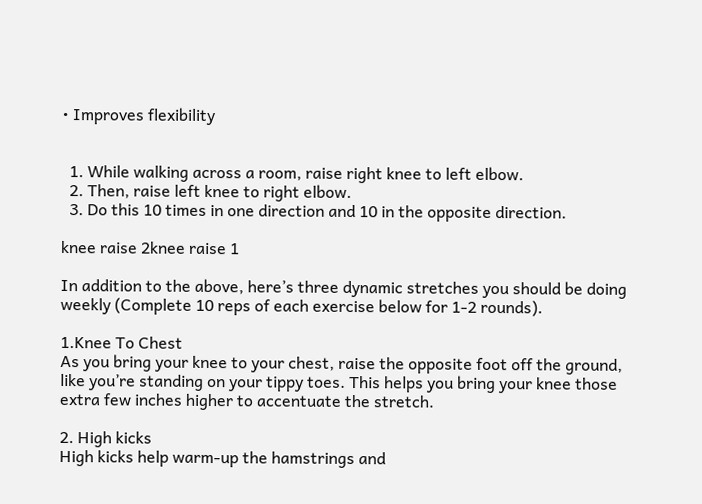• Improves flexibility


  1. While walking across a room, raise right knee to left elbow.
  2. Then, raise left knee to right elbow.
  3. Do this 10 times in one direction and 10 in the opposite direction.

knee raise 2knee raise 1

In addition to the above, here’s three dynamic stretches you should be doing weekly (Complete 10 reps of each exercise below for 1-2 rounds).

1.Knee To Chest
As you bring your knee to your chest, raise the opposite foot off the ground, like you’re standing on your tippy toes. This helps you bring your knee those extra few inches higher to accentuate the stretch.

2. High kicks
High kicks help warm-up the hamstrings and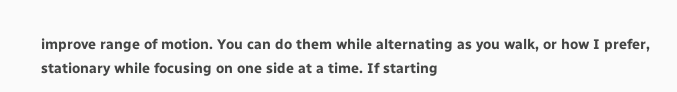improve range of motion. You can do them while alternating as you walk, or how I prefer, stationary while focusing on one side at a time. If starting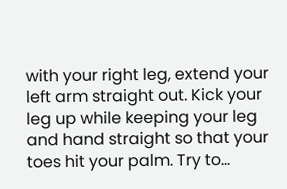with your right leg, extend your left arm straight out. Kick your leg up while keeping your leg and hand straight so that your toes hit your palm. Try to…